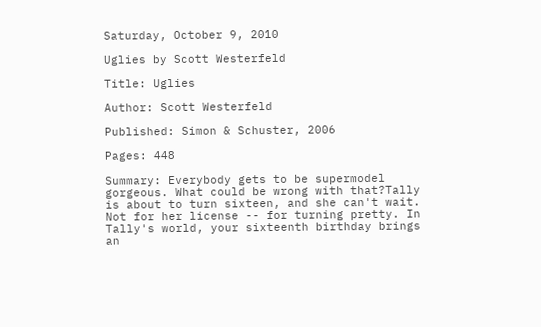Saturday, October 9, 2010

Uglies by Scott Westerfeld

Title: Uglies

Author: Scott Westerfeld

Published: Simon & Schuster, 2006

Pages: 448

Summary: Everybody gets to be supermodel gorgeous. What could be wrong with that?Tally is about to turn sixteen, and she can't wait. Not for her license -- for turning pretty. In Tally's world, your sixteenth birthday brings an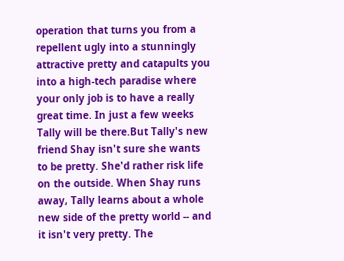operation that turns you from a repellent ugly into a stunningly attractive pretty and catapults you into a high-tech paradise where your only job is to have a really great time. In just a few weeks Tally will be there.But Tally's new friend Shay isn't sure she wants to be pretty. She'd rather risk life on the outside. When Shay runs away, Tally learns about a whole new side of the pretty world -- and it isn't very pretty. The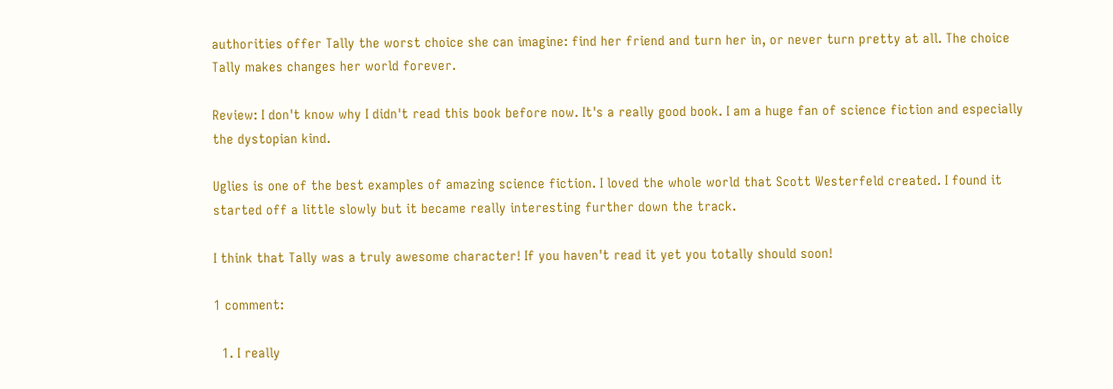authorities offer Tally the worst choice she can imagine: find her friend and turn her in, or never turn pretty at all. The choice Tally makes changes her world forever.

Review: I don't know why I didn't read this book before now. It's a really good book. I am a huge fan of science fiction and especially the dystopian kind.

Uglies is one of the best examples of amazing science fiction. I loved the whole world that Scott Westerfeld created. I found it started off a little slowly but it became really interesting further down the track.

I think that Tally was a truly awesome character! If you haven't read it yet you totally should soon!

1 comment:

  1. I really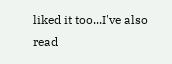liked it too...I've also read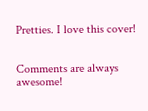Pretties. I love this cover!


Comments are always awesome!